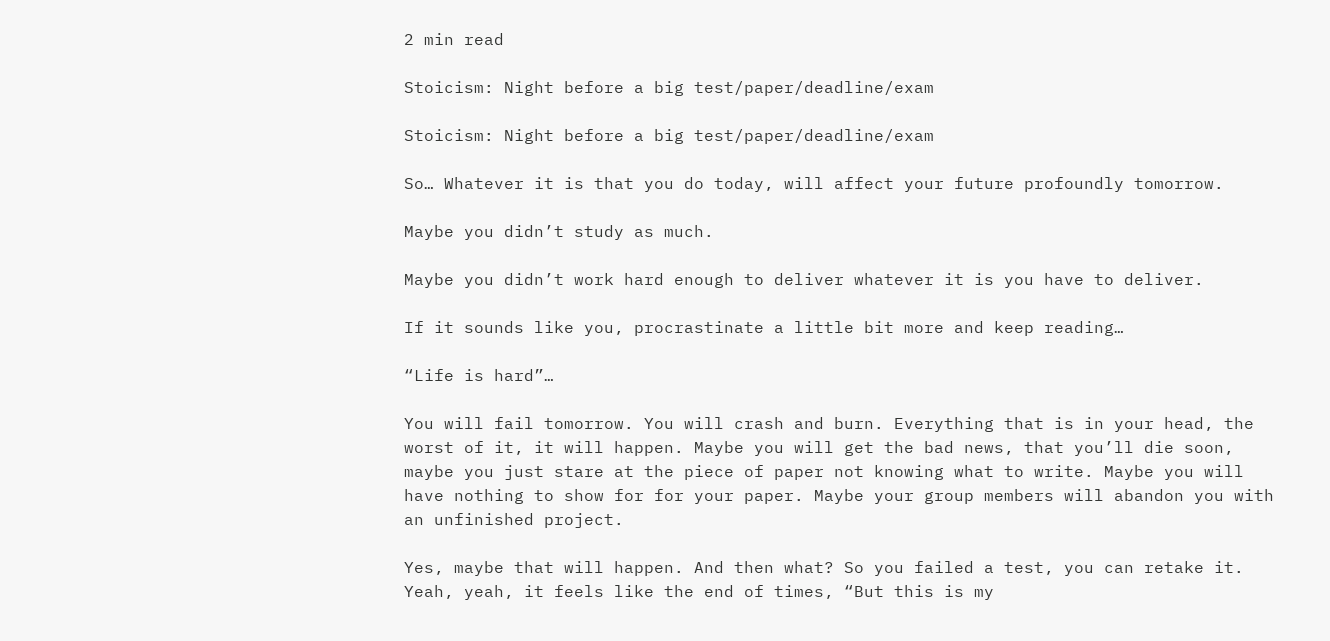2 min read

Stoicism: Night before a big test/paper/deadline/exam

Stoicism: Night before a big test/paper/deadline/exam

So… Whatever it is that you do today, will affect your future profoundly tomorrow.

Maybe you didn’t study as much.

Maybe you didn’t work hard enough to deliver whatever it is you have to deliver.

If it sounds like you, procrastinate a little bit more and keep reading…

“Life is hard”…

You will fail tomorrow. You will crash and burn. Everything that is in your head, the worst of it, it will happen. Maybe you will get the bad news, that you’ll die soon, maybe you just stare at the piece of paper not knowing what to write. Maybe you will have nothing to show for for your paper. Maybe your group members will abandon you with an unfinished project.

Yes, maybe that will happen. And then what? So you failed a test, you can retake it. Yeah, yeah, it feels like the end of times, “But this is my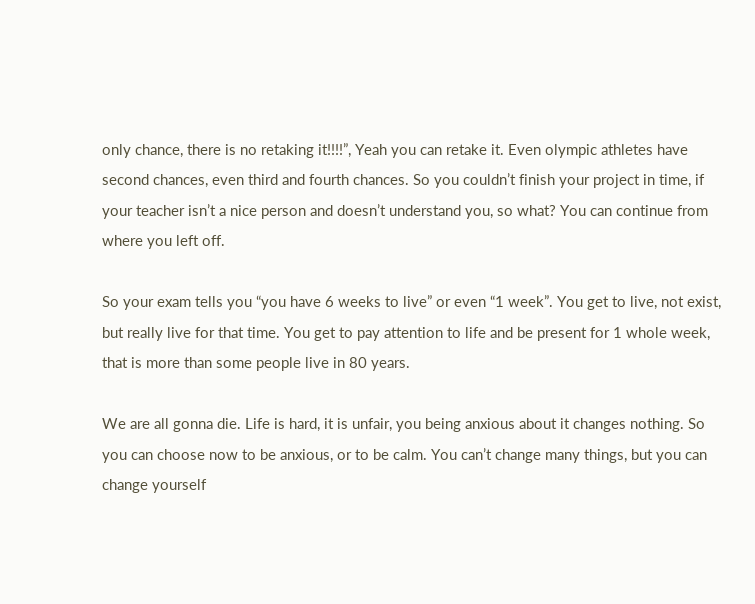only chance, there is no retaking it!!!!”, Yeah you can retake it. Even olympic athletes have second chances, even third and fourth chances. So you couldn’t finish your project in time, if your teacher isn’t a nice person and doesn’t understand you, so what? You can continue from where you left off.

So your exam tells you “you have 6 weeks to live” or even “1 week”. You get to live, not exist, but really live for that time. You get to pay attention to life and be present for 1 whole week, that is more than some people live in 80 years.

We are all gonna die. Life is hard, it is unfair, you being anxious about it changes nothing. So you can choose now to be anxious, or to be calm. You can’t change many things, but you can change yourself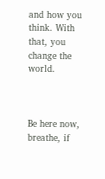and how you think. With that, you change the world.



Be here now, breathe, if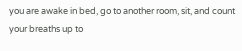you are awake in bed, go to another room, sit, and count your breaths up to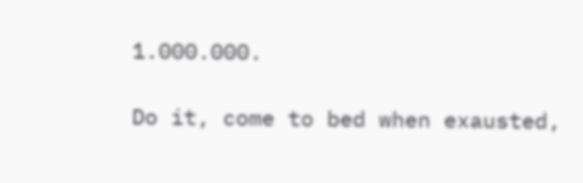1.000.000.

Do it, come to bed when exausted,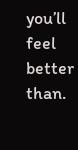you’ll feel better than.